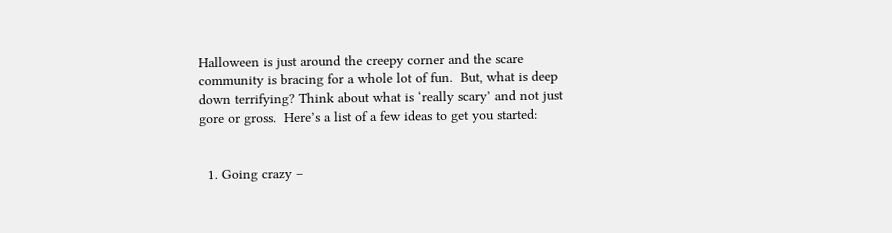Halloween is just around the creepy corner and the scare community is bracing for a whole lot of fun.  But, what is deep down terrifying? Think about what is ‘really scary’ and not just gore or gross.  Here’s a list of a few ideas to get you started:


  1. Going crazy –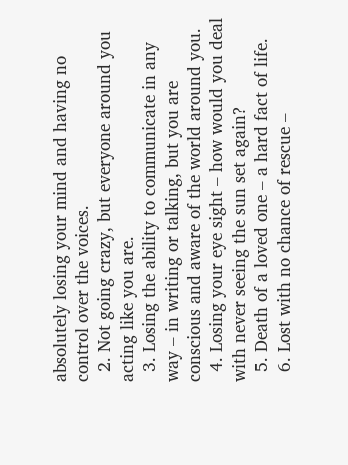absolutely losing your mind and having no control over the voices.
  2. Not going crazy, but everyone around you acting like you are.
  3. Losing the ability to communicate in any way – in writing or talking, but you are conscious and aware of the world around you.
  4. Losing your eye sight – how would you deal with never seeing the sun set again?
  5. Death of a loved one – a hard fact of life.
  6. Lost with no chance of rescue –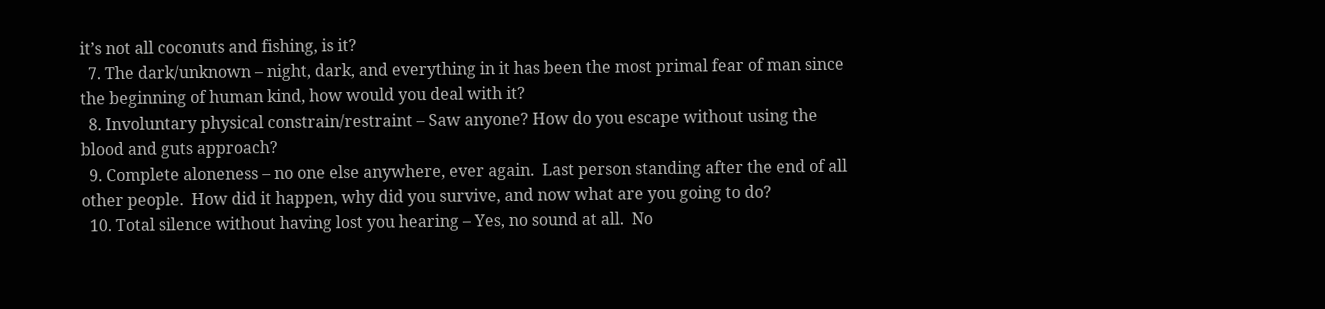it’s not all coconuts and fishing, is it?
  7. The dark/unknown – night, dark, and everything in it has been the most primal fear of man since the beginning of human kind, how would you deal with it?
  8. Involuntary physical constrain/restraint – Saw anyone? How do you escape without using the blood and guts approach?
  9. Complete aloneness – no one else anywhere, ever again.  Last person standing after the end of all other people.  How did it happen, why did you survive, and now what are you going to do?
  10. Total silence without having lost you hearing – Yes, no sound at all.  No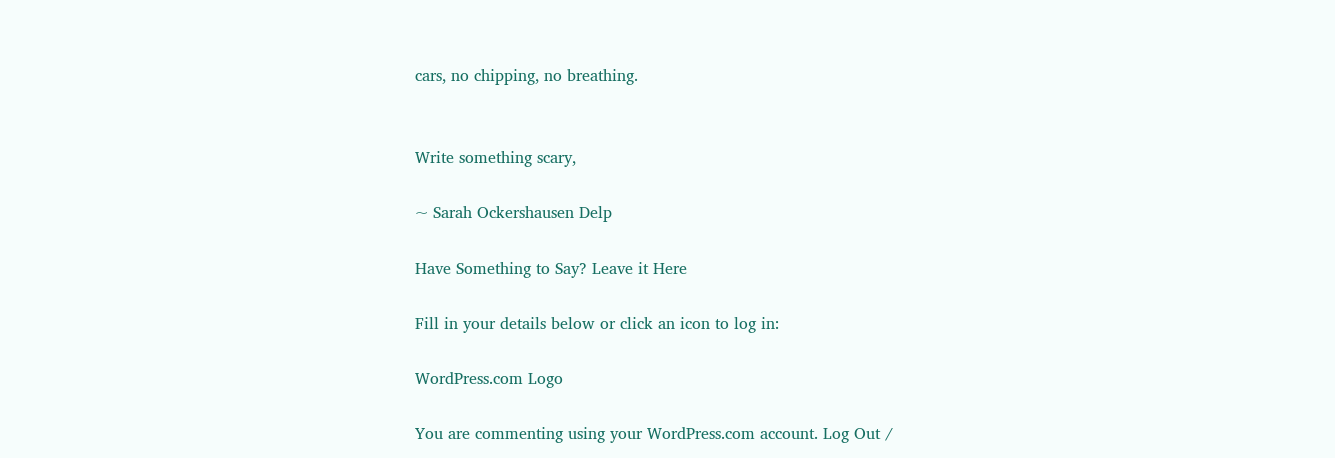cars, no chipping, no breathing.


Write something scary,

~ Sarah Ockershausen Delp

Have Something to Say? Leave it Here

Fill in your details below or click an icon to log in:

WordPress.com Logo

You are commenting using your WordPress.com account. Log Out /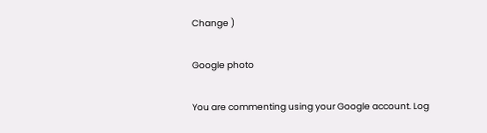Change )

Google photo

You are commenting using your Google account. Log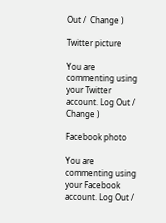Out /  Change )

Twitter picture

You are commenting using your Twitter account. Log Out /  Change )

Facebook photo

You are commenting using your Facebook account. Log Out /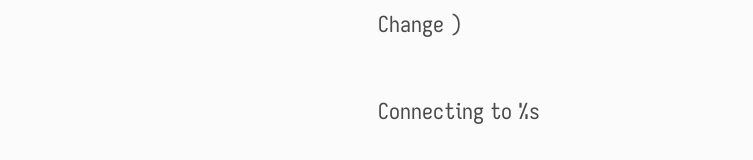Change )

Connecting to %s